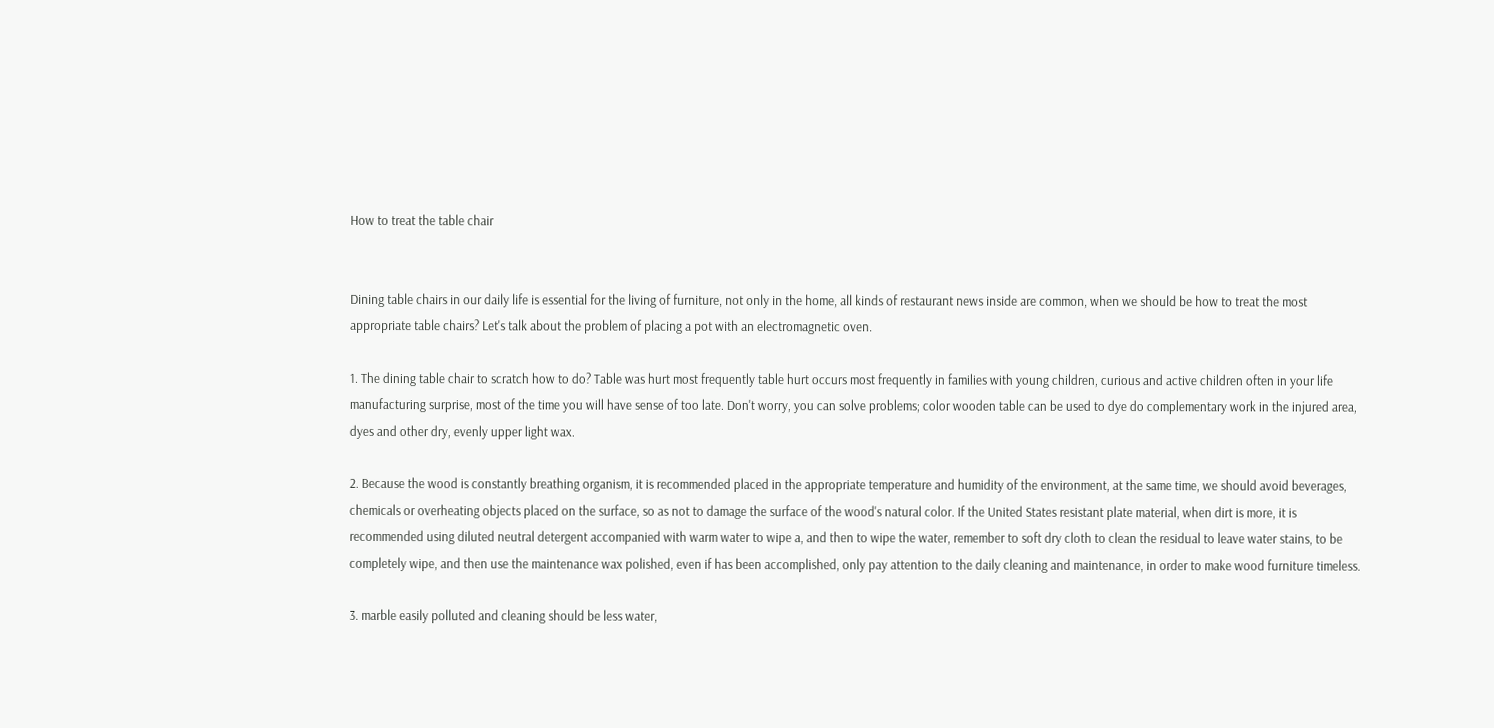How to treat the table chair


Dining table chairs in our daily life is essential for the living of furniture, not only in the home, all kinds of restaurant news inside are common, when we should be how to treat the most appropriate table chairs? Let's talk about the problem of placing a pot with an electromagnetic oven.

1. The dining table chair to scratch how to do? Table was hurt most frequently table hurt occurs most frequently in families with young children, curious and active children often in your life manufacturing surprise, most of the time you will have sense of too late. Don't worry, you can solve problems; color wooden table can be used to dye do complementary work in the injured area, dyes and other dry, evenly upper light wax.

2. Because the wood is constantly breathing organism, it is recommended placed in the appropriate temperature and humidity of the environment, at the same time, we should avoid beverages, chemicals or overheating objects placed on the surface, so as not to damage the surface of the wood's natural color. If the United States resistant plate material, when dirt is more, it is recommended using diluted neutral detergent accompanied with warm water to wipe a, and then to wipe the water, remember to soft dry cloth to clean the residual to leave water stains, to be completely wipe, and then use the maintenance wax polished, even if has been accomplished, only pay attention to the daily cleaning and maintenance, in order to make wood furniture timeless.

3. marble easily polluted and cleaning should be less water,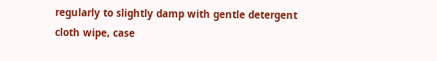regularly to slightly damp with gentle detergent cloth wipe, case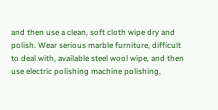and then use a clean, soft cloth wipe dry and polish. Wear serious marble furniture, difficult to deal with, available steel wool wipe, and then use electric polishing machine polishing,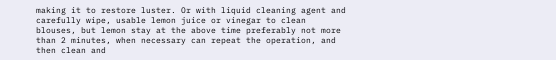making it to restore luster. Or with liquid cleaning agent and carefully wipe, usable lemon juice or vinegar to clean blouses, but lemon stay at the above time preferably not more than 2 minutes, when necessary can repeat the operation, and then clean and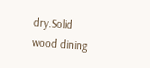dry.Solid wood dining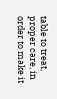table to treat, proper care, in order to make it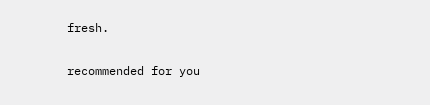fresh.

recommended for you